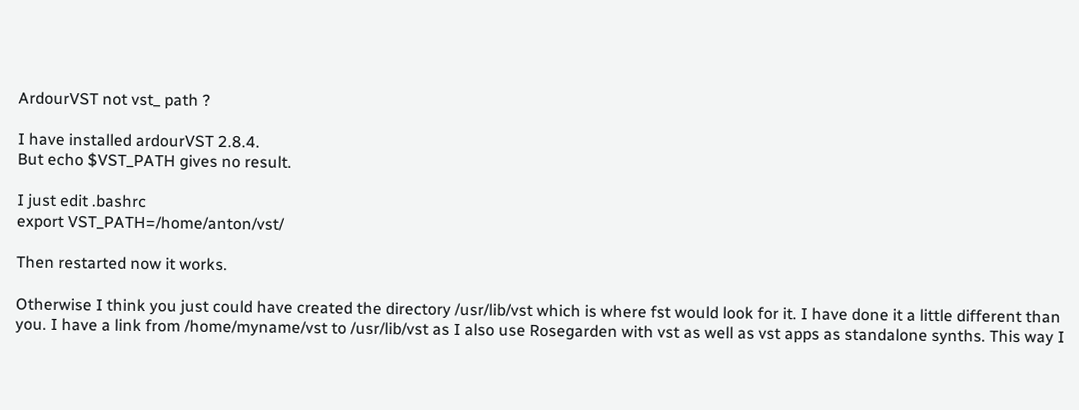ArdourVST not vst_ path ?

I have installed ardourVST 2.8.4.
But echo $VST_PATH gives no result.

I just edit .bashrc
export VST_PATH=/home/anton/vst/

Then restarted now it works.

Otherwise I think you just could have created the directory /usr/lib/vst which is where fst would look for it. I have done it a little different than you. I have a link from /home/myname/vst to /usr/lib/vst as I also use Rosegarden with vst as well as vst apps as standalone synths. This way I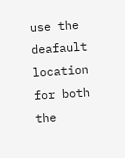use the deafault location for both the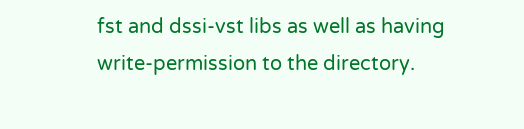fst and dssi-vst libs as well as having write-permission to the directory.